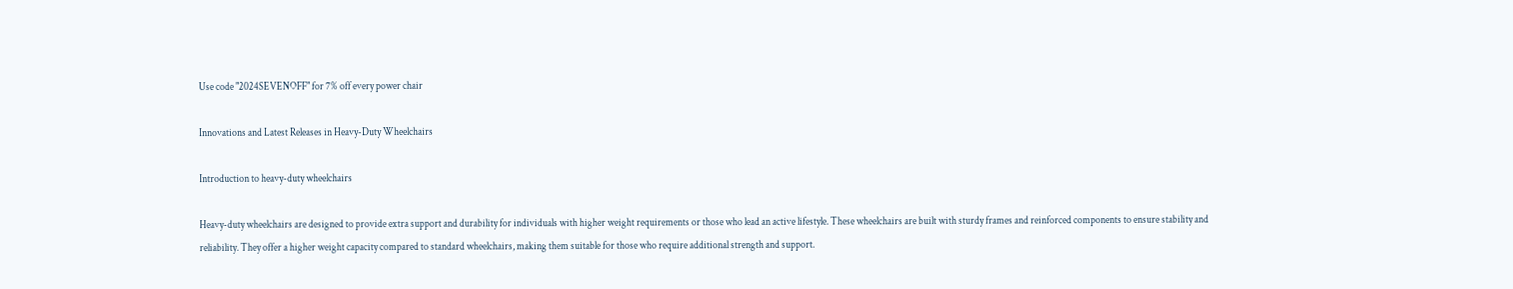Use code "2024SEVENOFF" for 7% off every power chair

Innovations and Latest Releases in Heavy-Duty Wheelchairs

Introduction to heavy-duty wheelchairs

Heavy-duty wheelchairs are designed to provide extra support and durability for individuals with higher weight requirements or those who lead an active lifestyle. These wheelchairs are built with sturdy frames and reinforced components to ensure stability and reliability. They offer a higher weight capacity compared to standard wheelchairs, making them suitable for those who require additional strength and support.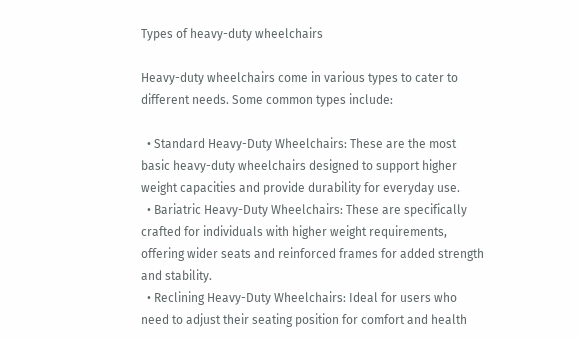Types of heavy-duty wheelchairs

Heavy-duty wheelchairs come in various types to cater to different needs. Some common types include:

  • Standard Heavy-Duty Wheelchairs: These are the most basic heavy-duty wheelchairs designed to support higher weight capacities and provide durability for everyday use.
  • Bariatric Heavy-Duty Wheelchairs: These are specifically crafted for individuals with higher weight requirements, offering wider seats and reinforced frames for added strength and stability.
  • Reclining Heavy-Duty Wheelchairs: Ideal for users who need to adjust their seating position for comfort and health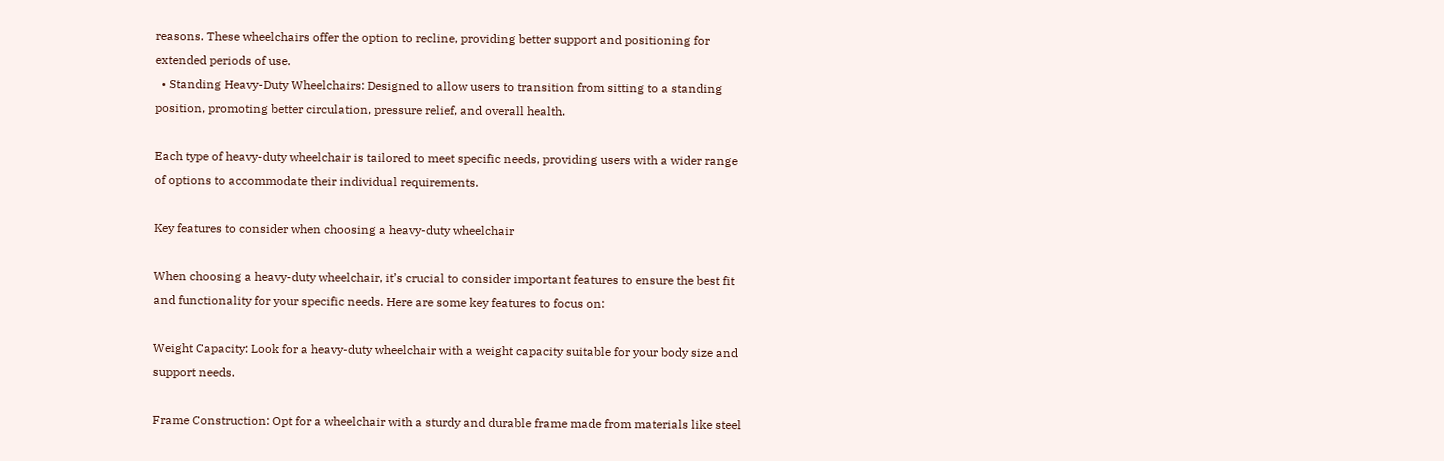reasons. These wheelchairs offer the option to recline, providing better support and positioning for extended periods of use.
  • Standing Heavy-Duty Wheelchairs: Designed to allow users to transition from sitting to a standing position, promoting better circulation, pressure relief, and overall health.

Each type of heavy-duty wheelchair is tailored to meet specific needs, providing users with a wider range of options to accommodate their individual requirements.

Key features to consider when choosing a heavy-duty wheelchair

When choosing a heavy-duty wheelchair, it’s crucial to consider important features to ensure the best fit and functionality for your specific needs. Here are some key features to focus on:

Weight Capacity: Look for a heavy-duty wheelchair with a weight capacity suitable for your body size and support needs.

Frame Construction: Opt for a wheelchair with a sturdy and durable frame made from materials like steel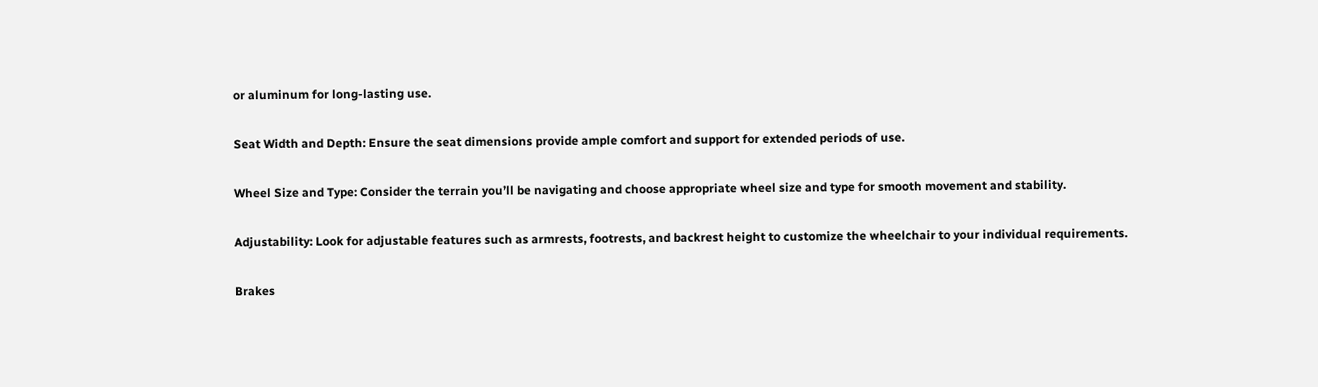or aluminum for long-lasting use.

Seat Width and Depth: Ensure the seat dimensions provide ample comfort and support for extended periods of use.

Wheel Size and Type: Consider the terrain you’ll be navigating and choose appropriate wheel size and type for smooth movement and stability.

Adjustability: Look for adjustable features such as armrests, footrests, and backrest height to customize the wheelchair to your individual requirements.

Brakes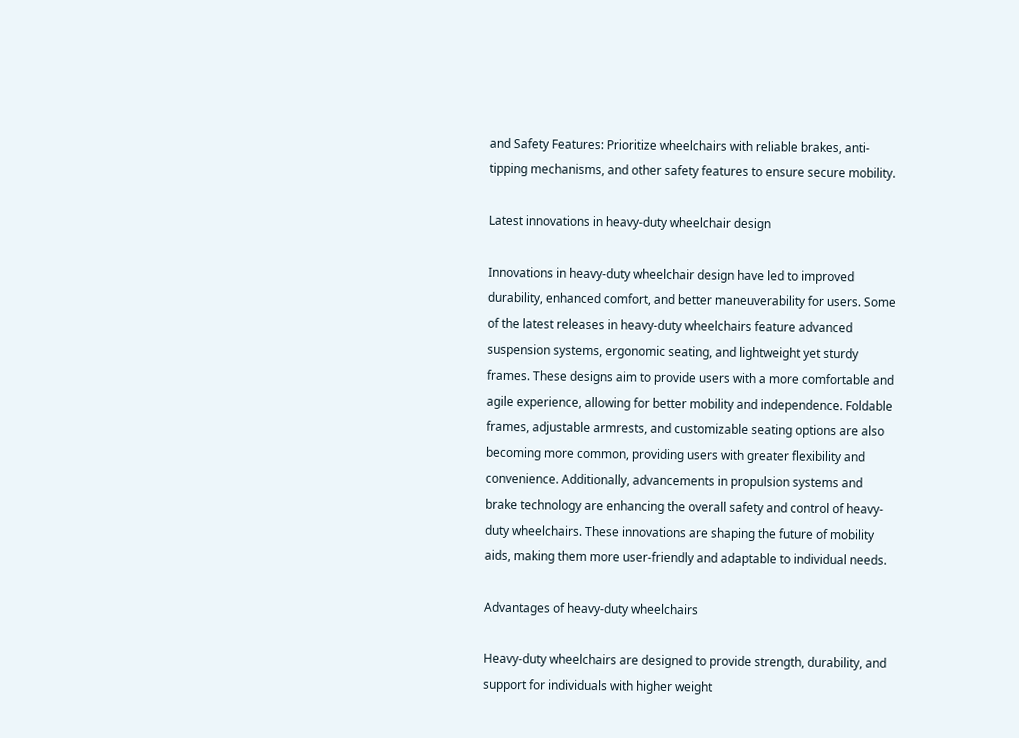and Safety Features: Prioritize wheelchairs with reliable brakes, anti-tipping mechanisms, and other safety features to ensure secure mobility.

Latest innovations in heavy-duty wheelchair design

Innovations in heavy-duty wheelchair design have led to improved durability, enhanced comfort, and better maneuverability for users. Some of the latest releases in heavy-duty wheelchairs feature advanced suspension systems, ergonomic seating, and lightweight yet sturdy frames. These designs aim to provide users with a more comfortable and agile experience, allowing for better mobility and independence. Foldable frames, adjustable armrests, and customizable seating options are also becoming more common, providing users with greater flexibility and convenience. Additionally, advancements in propulsion systems and brake technology are enhancing the overall safety and control of heavy-duty wheelchairs. These innovations are shaping the future of mobility aids, making them more user-friendly and adaptable to individual needs.

Advantages of heavy-duty wheelchairs

Heavy-duty wheelchairs are designed to provide strength, durability, and support for individuals with higher weight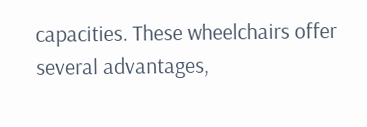capacities. These wheelchairs offer several advantages,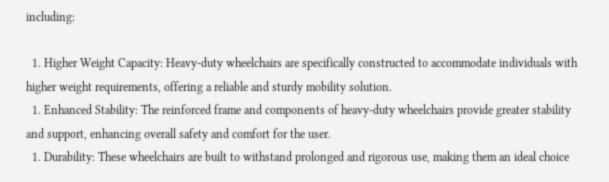including:

  1. Higher Weight Capacity: Heavy-duty wheelchairs are specifically constructed to accommodate individuals with higher weight requirements, offering a reliable and sturdy mobility solution.
  1. Enhanced Stability: The reinforced frame and components of heavy-duty wheelchairs provide greater stability and support, enhancing overall safety and comfort for the user.
  1. Durability: These wheelchairs are built to withstand prolonged and rigorous use, making them an ideal choice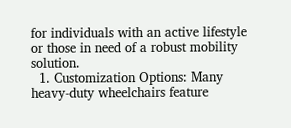for individuals with an active lifestyle or those in need of a robust mobility solution.
  1. Customization Options: Many heavy-duty wheelchairs feature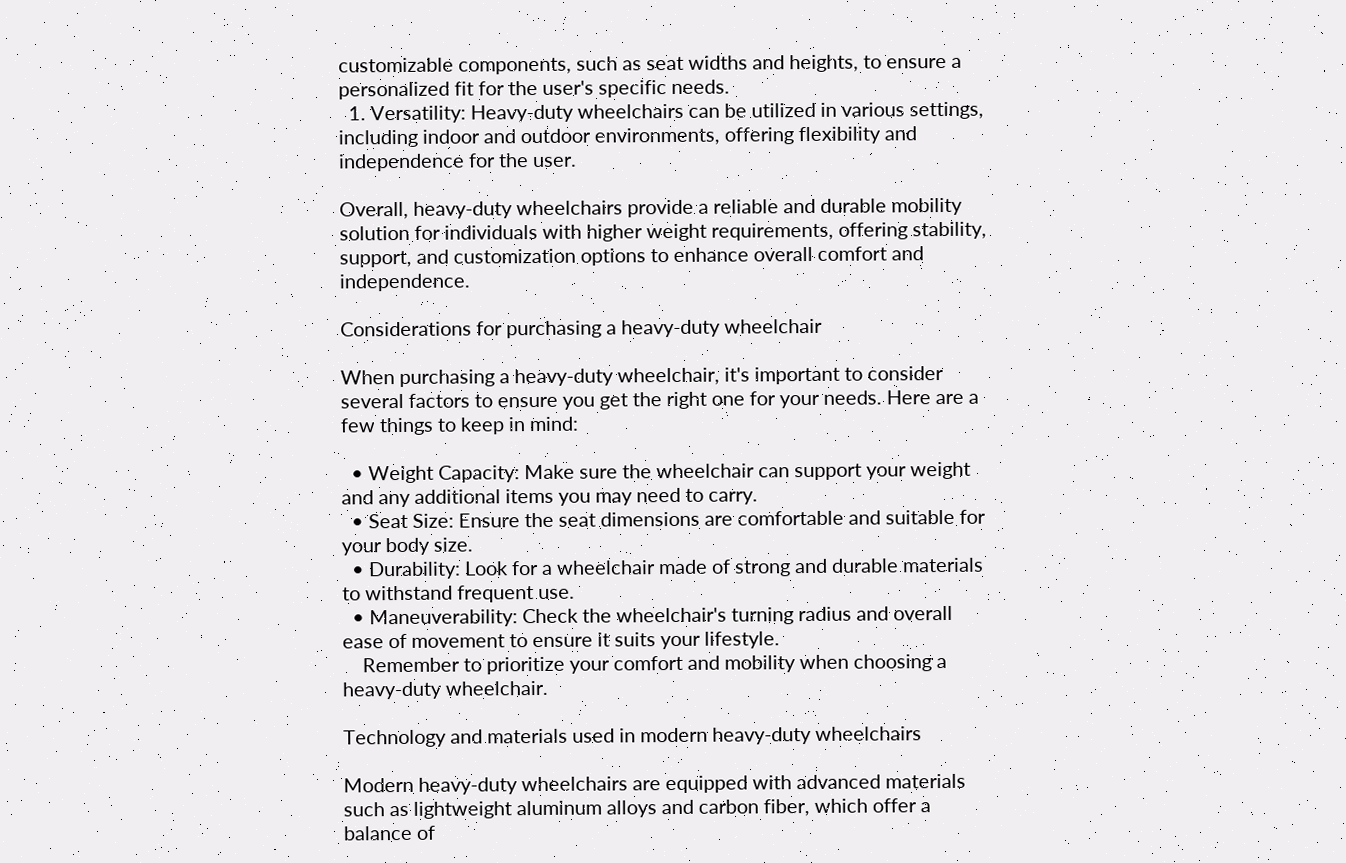customizable components, such as seat widths and heights, to ensure a personalized fit for the user's specific needs.
  1. Versatility: Heavy-duty wheelchairs can be utilized in various settings, including indoor and outdoor environments, offering flexibility and independence for the user.

Overall, heavy-duty wheelchairs provide a reliable and durable mobility solution for individuals with higher weight requirements, offering stability, support, and customization options to enhance overall comfort and independence.

Considerations for purchasing a heavy-duty wheelchair

When purchasing a heavy-duty wheelchair, it's important to consider several factors to ensure you get the right one for your needs. Here are a few things to keep in mind:

  • Weight Capacity: Make sure the wheelchair can support your weight and any additional items you may need to carry.
  • Seat Size: Ensure the seat dimensions are comfortable and suitable for your body size.
  • Durability: Look for a wheelchair made of strong and durable materials to withstand frequent use.
  • Maneuverability: Check the wheelchair's turning radius and overall ease of movement to ensure it suits your lifestyle.
    Remember to prioritize your comfort and mobility when choosing a heavy-duty wheelchair.

Technology and materials used in modern heavy-duty wheelchairs

Modern heavy-duty wheelchairs are equipped with advanced materials such as lightweight aluminum alloys and carbon fiber, which offer a balance of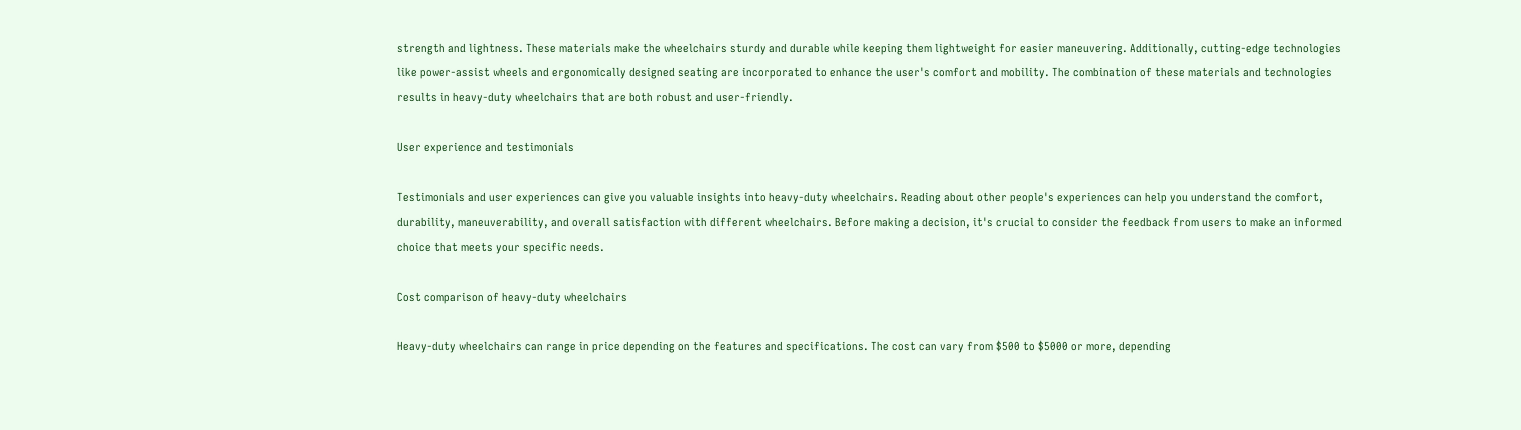strength and lightness. These materials make the wheelchairs sturdy and durable while keeping them lightweight for easier maneuvering. Additionally, cutting-edge technologies like power-assist wheels and ergonomically designed seating are incorporated to enhance the user's comfort and mobility. The combination of these materials and technologies results in heavy-duty wheelchairs that are both robust and user-friendly.

User experience and testimonials

Testimonials and user experiences can give you valuable insights into heavy-duty wheelchairs. Reading about other people's experiences can help you understand the comfort, durability, maneuverability, and overall satisfaction with different wheelchairs. Before making a decision, it's crucial to consider the feedback from users to make an informed choice that meets your specific needs.

Cost comparison of heavy-duty wheelchairs

Heavy-duty wheelchairs can range in price depending on the features and specifications. The cost can vary from $500 to $5000 or more, depending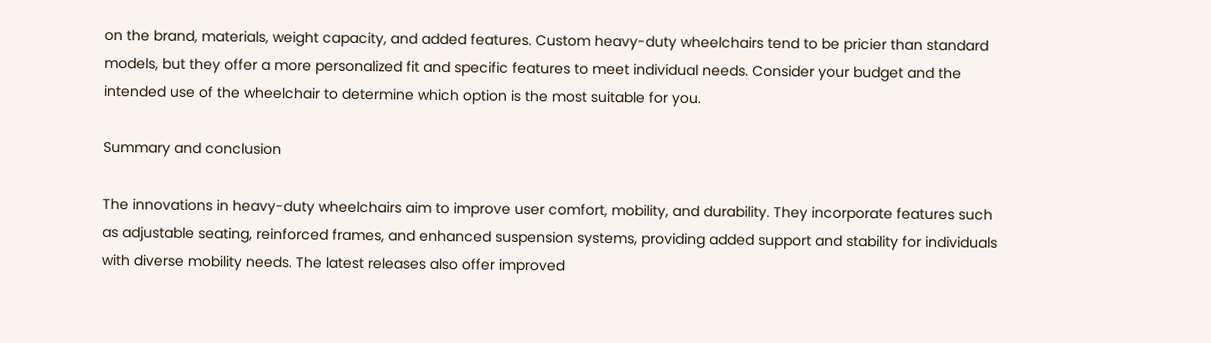on the brand, materials, weight capacity, and added features. Custom heavy-duty wheelchairs tend to be pricier than standard models, but they offer a more personalized fit and specific features to meet individual needs. Consider your budget and the intended use of the wheelchair to determine which option is the most suitable for you.

Summary and conclusion

The innovations in heavy-duty wheelchairs aim to improve user comfort, mobility, and durability. They incorporate features such as adjustable seating, reinforced frames, and enhanced suspension systems, providing added support and stability for individuals with diverse mobility needs. The latest releases also offer improved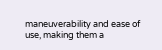maneuverability and ease of use, making them a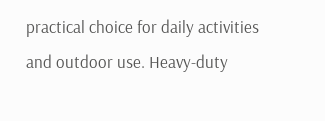practical choice for daily activities and outdoor use. Heavy-duty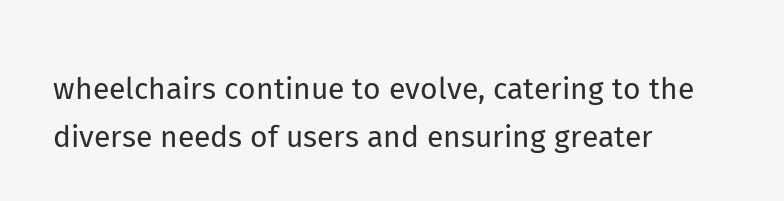wheelchairs continue to evolve, catering to the diverse needs of users and ensuring greater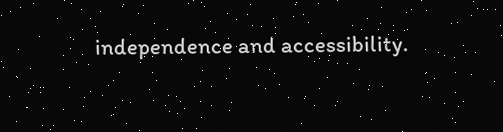independence and accessibility.